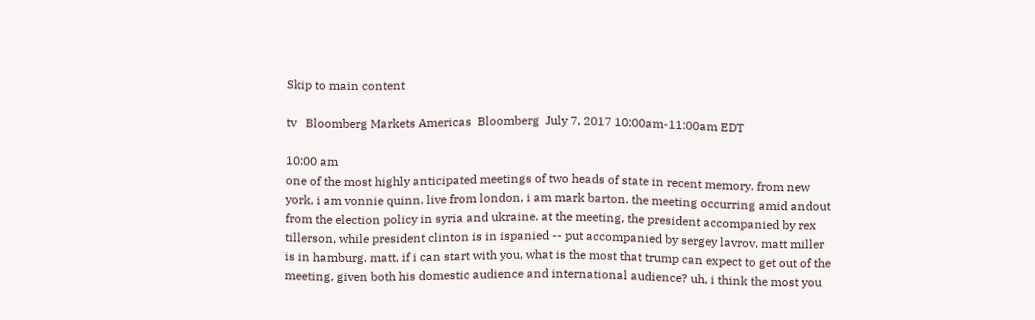Skip to main content

tv   Bloomberg Markets Americas  Bloomberg  July 7, 2017 10:00am-11:00am EDT

10:00 am
one of the most highly anticipated meetings of two heads of state in recent memory. from new york, i am vonnie quinn. live from london, i am mark barton. the meeting occurring amid andout from the election policy in syria and ukraine. at the meeting, the president accompanied by rex tillerson, while president clinton is in ispanied -- put accompanied by sergey lavrov. matt miller is in hamburg. matt, if i can start with you, what is the most that trump can expect to get out of the meeting, given both his domestic audience and international audience? uh, i think the most you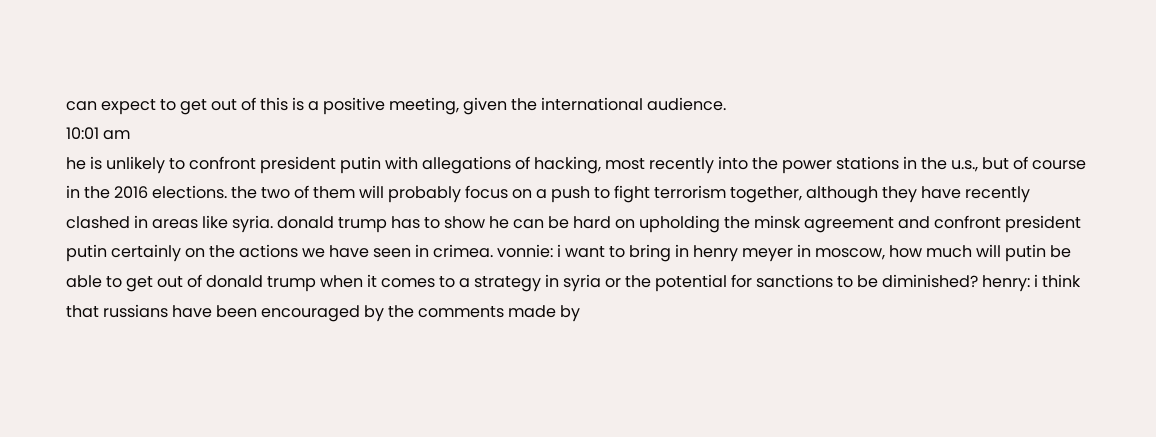can expect to get out of this is a positive meeting, given the international audience.
10:01 am
he is unlikely to confront president putin with allegations of hacking, most recently into the power stations in the u.s., but of course in the 2016 elections. the two of them will probably focus on a push to fight terrorism together, although they have recently clashed in areas like syria. donald trump has to show he can be hard on upholding the minsk agreement and confront president putin certainly on the actions we have seen in crimea. vonnie: i want to bring in henry meyer in moscow, how much will putin be able to get out of donald trump when it comes to a strategy in syria or the potential for sanctions to be diminished? henry: i think that russians have been encouraged by the comments made by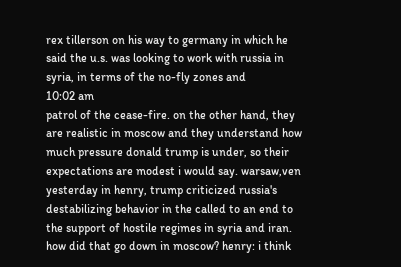rex tillerson on his way to germany in which he said the u.s. was looking to work with russia in syria, in terms of the no-fly zones and
10:02 am
patrol of the cease-fire. on the other hand, they are realistic in moscow and they understand how much pressure donald trump is under, so their expectations are modest i would say. warsaw,ven yesterday in henry, trump criticized russia's destabilizing behavior in the called to an end to the support of hostile regimes in syria and iran. how did that go down in moscow? henry: i think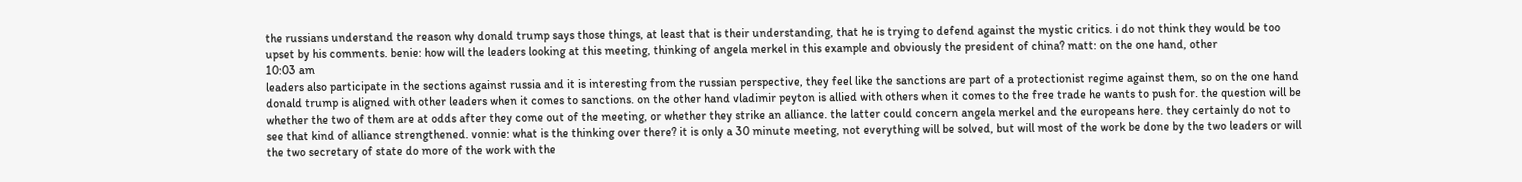the russians understand the reason why donald trump says those things, at least that is their understanding, that he is trying to defend against the mystic critics. i do not think they would be too upset by his comments. benie: how will the leaders looking at this meeting, thinking of angela merkel in this example and obviously the president of china? matt: on the one hand, other
10:03 am
leaders also participate in the sections against russia and it is interesting from the russian perspective, they feel like the sanctions are part of a protectionist regime against them, so on the one hand donald trump is aligned with other leaders when it comes to sanctions. on the other hand vladimir peyton is allied with others when it comes to the free trade he wants to push for. the question will be whether the two of them are at odds after they come out of the meeting, or whether they strike an alliance. the latter could concern angela merkel and the europeans here. they certainly do not to see that kind of alliance strengthened. vonnie: what is the thinking over there? it is only a 30 minute meeting, not everything will be solved, but will most of the work be done by the two leaders or will the two secretary of state do more of the work with the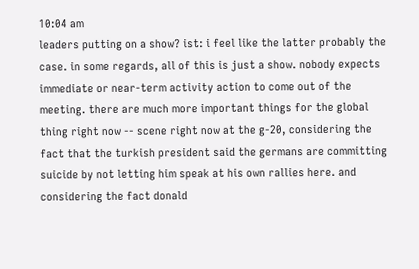10:04 am
leaders putting on a show? ist: i feel like the latter probably the case. in some regards, all of this is just a show. nobody expects immediate or near-term activity action to come out of the meeting. there are much more important things for the global thing right now -- scene right now at the g-20, considering the fact that the turkish president said the germans are committing suicide by not letting him speak at his own rallies here. and considering the fact donald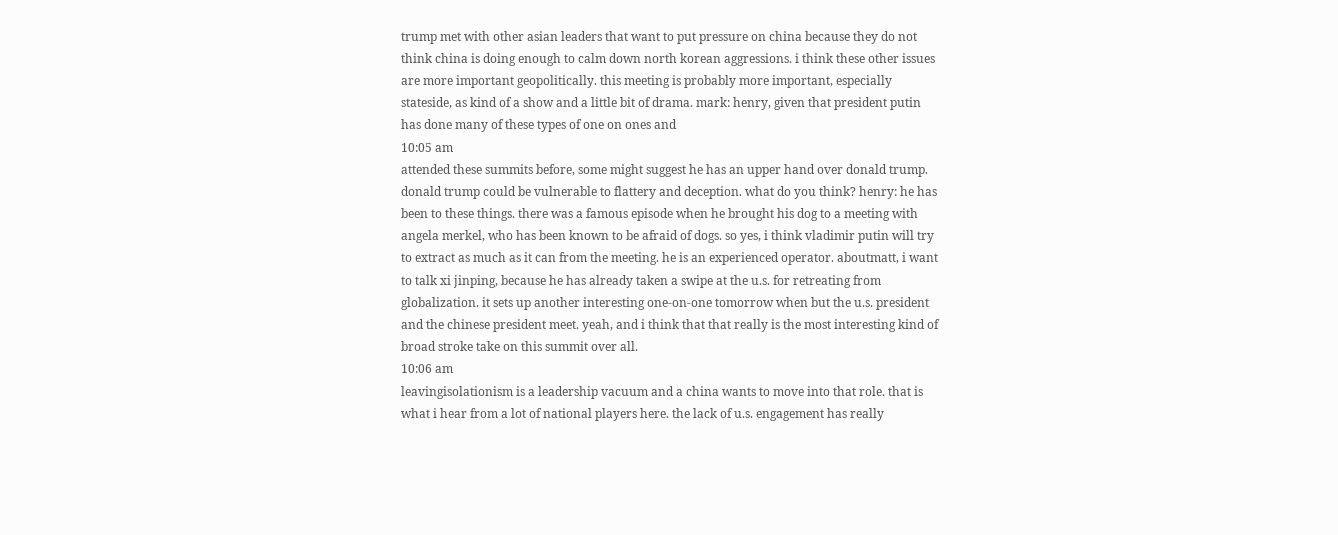trump met with other asian leaders that want to put pressure on china because they do not think china is doing enough to calm down north korean aggressions. i think these other issues are more important geopolitically. this meeting is probably more important, especially stateside, as kind of a show and a little bit of drama. mark: henry, given that president putin has done many of these types of one on ones and
10:05 am
attended these summits before, some might suggest he has an upper hand over donald trump. donald trump could be vulnerable to flattery and deception. what do you think? henry: he has been to these things. there was a famous episode when he brought his dog to a meeting with angela merkel, who has been known to be afraid of dogs. so yes, i think vladimir putin will try to extract as much as it can from the meeting. he is an experienced operator. aboutmatt, i want to talk xi jinping, because he has already taken a swipe at the u.s. for retreating from globalization. it sets up another interesting one-on-one tomorrow when but the u.s. president and the chinese president meet. yeah, and i think that that really is the most interesting kind of broad stroke take on this summit over all.
10:06 am
leavingisolationism is a leadership vacuum and a china wants to move into that role. that is what i hear from a lot of national players here. the lack of u.s. engagement has really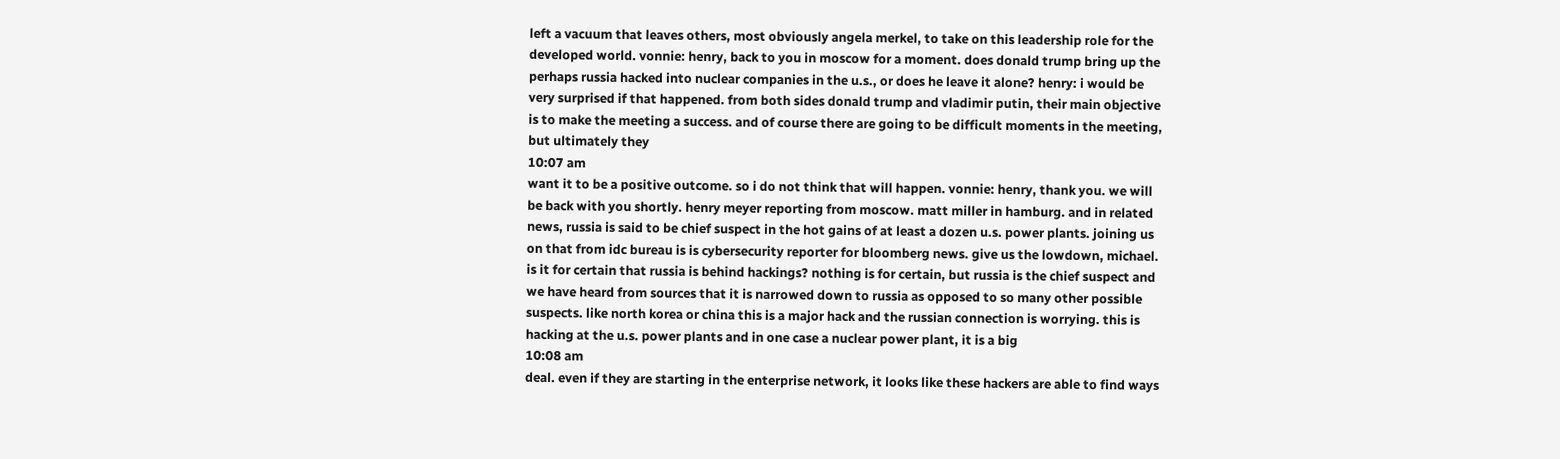left a vacuum that leaves others, most obviously angela merkel, to take on this leadership role for the developed world. vonnie: henry, back to you in moscow for a moment. does donald trump bring up the perhaps russia hacked into nuclear companies in the u.s., or does he leave it alone? henry: i would be very surprised if that happened. from both sides donald trump and vladimir putin, their main objective is to make the meeting a success. and of course there are going to be difficult moments in the meeting, but ultimately they
10:07 am
want it to be a positive outcome. so i do not think that will happen. vonnie: henry, thank you. we will be back with you shortly. henry meyer reporting from moscow. matt miller in hamburg. and in related news, russia is said to be chief suspect in the hot gains of at least a dozen u.s. power plants. joining us on that from idc bureau is is cybersecurity reporter for bloomberg news. give us the lowdown, michael. is it for certain that russia is behind hackings? nothing is for certain, but russia is the chief suspect and we have heard from sources that it is narrowed down to russia as opposed to so many other possible suspects. like north korea or china this is a major hack and the russian connection is worrying. this is hacking at the u.s. power plants and in one case a nuclear power plant, it is a big
10:08 am
deal. even if they are starting in the enterprise network, it looks like these hackers are able to find ways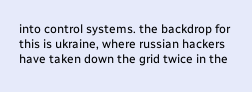into control systems. the backdrop for this is ukraine, where russian hackers have taken down the grid twice in the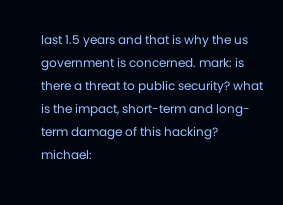last 1.5 years and that is why the us government is concerned. mark: is there a threat to public security? what is the impact, short-term and long-term damage of this hacking? michael: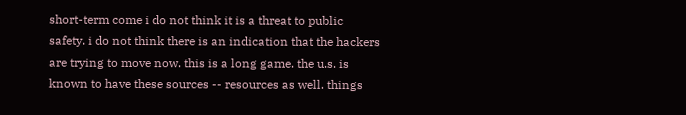short-term come i do not think it is a threat to public safety. i do not think there is an indication that the hackers are trying to move now. this is a long game. the u.s. is known to have these sources -- resources as well. things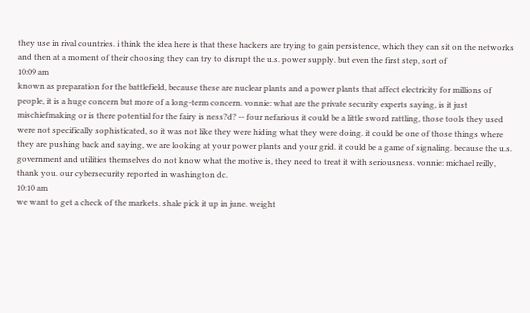they use in rival countries. i think the idea here is that these hackers are trying to gain persistence, which they can sit on the networks and then at a moment of their choosing they can try to disrupt the u.s. power supply. but even the first step, sort of
10:09 am
known as preparation for the battlefield, because these are nuclear plants and a power plants that affect electricity for millions of people, it is a huge concern but more of a long-term concern. vonnie: what are the private security experts saying, is it just mischiefmaking or is there potential for the fairy is ness?d? -- four nefarious it could be a little sword rattling, those tools they used were not specifically sophisticated, so it was not like they were hiding what they were doing. it could be one of those things where they are pushing back and saying, we are looking at your power plants and your grid. it could be a game of signaling. because the u.s. government and utilities themselves do not know what the motive is, they need to treat it with seriousness. vonnie: michael reilly, thank you. our cybersecurity reported in washington dc.
10:10 am
we want to get a check of the markets. shale pick it up in june. weight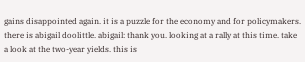gains disappointed again. it is a puzzle for the economy and for policymakers. there is abigail doolittle. abigail: thank you. looking at a rally at this time. take a look at the two-year yields. this is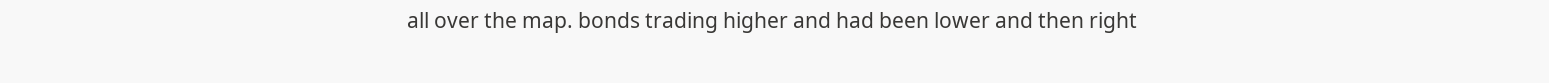all over the map. bonds trading higher and had been lower and then right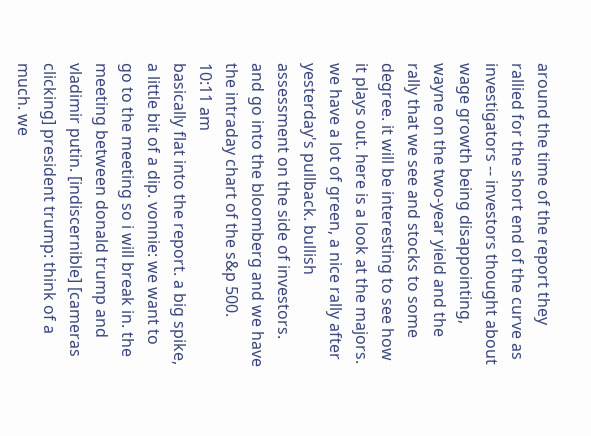around the time of the report they rallied for the short end of the curve as investigators -- investors thought about wage growth being disappointing, wayne on the two-year yield and the rally that we see and stocks to some degree. it will be interesting to see how it plays out. here is a look at the majors. we have a lot of green, a nice rally after yesterday's pullback. bullish assessment on the side of investors. and go into the bloomberg and we have the intraday chart of the s&p 500.
10:11 am
basically flat into the report. a big spike, a little bit of a dip. vonnie: we want to go to the meeting so i will break in. the meeting between donald trump and vladimir putin. [indiscernible] [cameras clicking] president trump: think of a much. we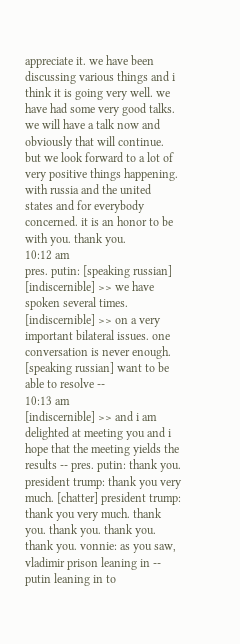appreciate it. we have been discussing various things and i think it is going very well. we have had some very good talks. we will have a talk now and obviously that will continue. but we look forward to a lot of very positive things happening. with russia and the united states and for everybody concerned. it is an honor to be with you. thank you.
10:12 am
pres. putin: [speaking russian] [indiscernible] >> we have spoken several times. [indiscernible] >> on a very important bilateral issues. one conversation is never enough. [speaking russian] want to be able to resolve --
10:13 am
[indiscernible] >> and i am delighted at meeting you and i hope that the meeting yields the results -- pres. putin: thank you. president trump: thank you very much. [chatter] president trump: thank you very much. thank you. thank you. thank you. thank you. vonnie: as you saw, vladimir prison leaning in -- putin leaning in to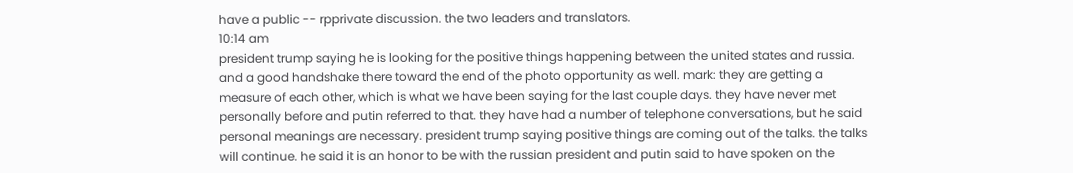have a public -- rpprivate discussion. the two leaders and translators.
10:14 am
president trump saying he is looking for the positive things happening between the united states and russia. and a good handshake there toward the end of the photo opportunity as well. mark: they are getting a measure of each other, which is what we have been saying for the last couple days. they have never met personally before and putin referred to that. they have had a number of telephone conversations, but he said personal meanings are necessary. president trump saying positive things are coming out of the talks. the talks will continue. he said it is an honor to be with the russian president and putin said to have spoken on the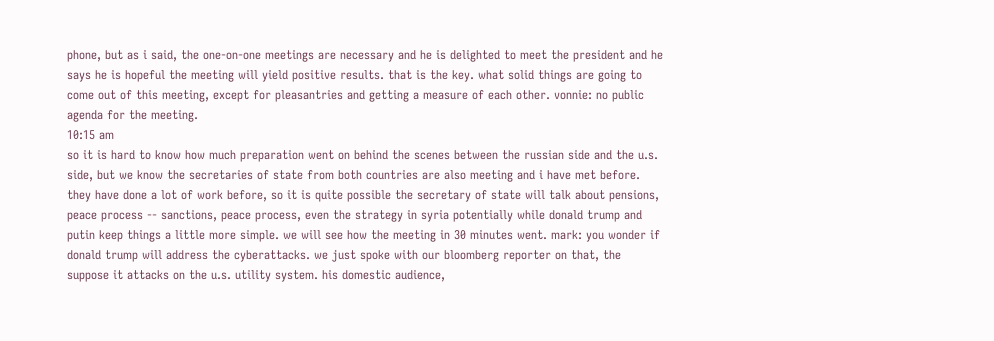phone, but as i said, the one-on-one meetings are necessary and he is delighted to meet the president and he says he is hopeful the meeting will yield positive results. that is the key. what solid things are going to come out of this meeting, except for pleasantries and getting a measure of each other. vonnie: no public agenda for the meeting.
10:15 am
so it is hard to know how much preparation went on behind the scenes between the russian side and the u.s. side, but we know the secretaries of state from both countries are also meeting and i have met before. they have done a lot of work before, so it is quite possible the secretary of state will talk about pensions, peace process -- sanctions, peace process, even the strategy in syria potentially while donald trump and putin keep things a little more simple. we will see how the meeting in 30 minutes went. mark: you wonder if donald trump will address the cyberattacks. we just spoke with our bloomberg reporter on that, the suppose it attacks on the u.s. utility system. his domestic audience,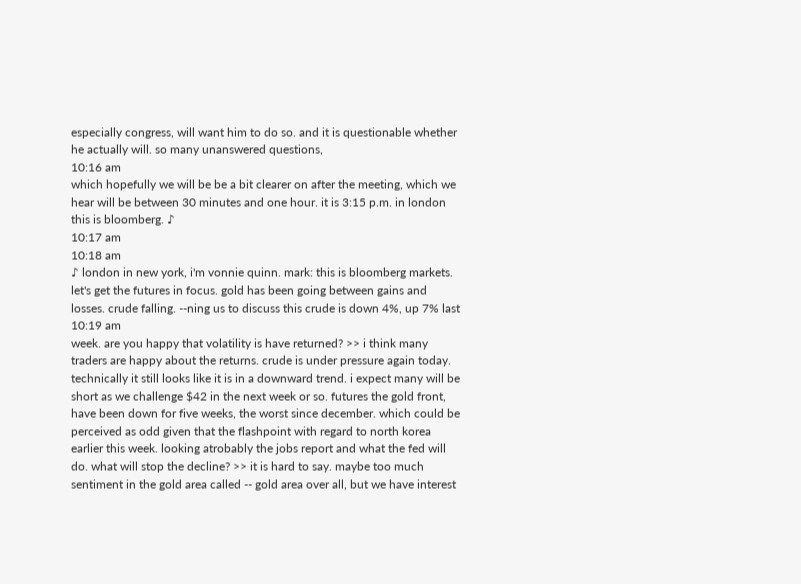especially congress, will want him to do so. and it is questionable whether he actually will. so many unanswered questions,
10:16 am
which hopefully we will be be a bit clearer on after the meeting, which we hear will be between 30 minutes and one hour. it is 3:15 p.m. in london this is bloomberg. ♪
10:17 am
10:18 am
♪ london in new york, i'm vonnie quinn. mark: this is bloomberg markets. let's get the futures in focus. gold has been going between gains and losses. crude falling. --ning us to discuss this crude is down 4%, up 7% last
10:19 am
week. are you happy that volatility is have returned? >> i think many traders are happy about the returns. crude is under pressure again today. technically it still looks like it is in a downward trend. i expect many will be short as we challenge $42 in the next week or so. futures the gold front, have been down for five weeks, the worst since december. which could be perceived as odd given that the flashpoint with regard to north korea earlier this week. looking atrobably the jobs report and what the fed will do. what will stop the decline? >> it is hard to say. maybe too much sentiment in the gold area called -- gold area over all, but we have interest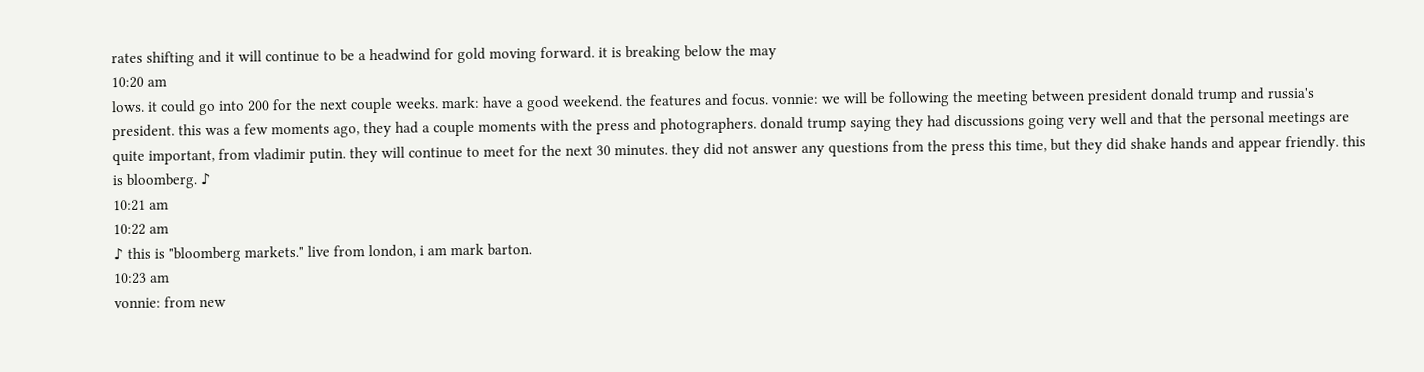rates shifting and it will continue to be a headwind for gold moving forward. it is breaking below the may
10:20 am
lows. it could go into 200 for the next couple weeks. mark: have a good weekend. the features and focus. vonnie: we will be following the meeting between president donald trump and russia's president. this was a few moments ago, they had a couple moments with the press and photographers. donald trump saying they had discussions going very well and that the personal meetings are quite important, from vladimir putin. they will continue to meet for the next 30 minutes. they did not answer any questions from the press this time, but they did shake hands and appear friendly. this is bloomberg. ♪
10:21 am
10:22 am
♪ this is "bloomberg markets." live from london, i am mark barton.
10:23 am
vonnie: from new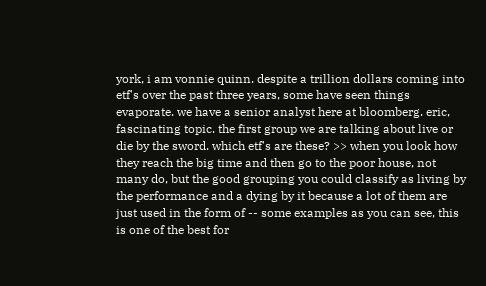york, i am vonnie quinn. despite a trillion dollars coming into etf's over the past three years, some have seen things evaporate. we have a senior analyst here at bloomberg. eric, fascinating topic. the first group we are talking about live or die by the sword. which etf's are these? >> when you look how they reach the big time and then go to the poor house, not many do, but the good grouping you could classify as living by the performance and a dying by it because a lot of them are just used in the form of -- some examples as you can see, this is one of the best for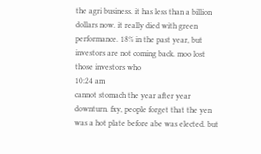the agri business. it has less than a billion dollars now. it really died with green performance. 18% in the past year, but investors are not coming back. moo lost those investors who
10:24 am
cannot stomach the year after year downturn. fxy, people forget that the yen was a hot plate before abe was elected. but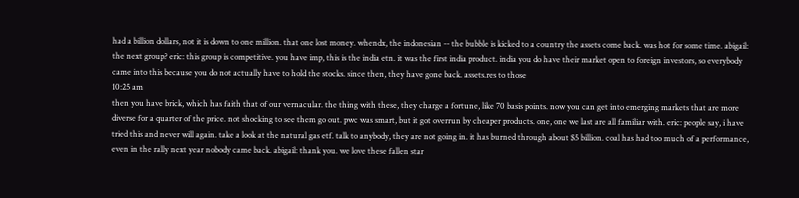had a billion dollars, not it is down to one million. that one lost money. whendx, the indonesian -- the bubble is kicked to a country the assets come back. was hot for some time. abigail: the next group? eric: this group is competitive. you have imp, this is the india etn. it was the first india product. india you do have their market open to foreign investors, so everybody came into this because you do not actually have to hold the stocks. since then, they have gone back. assets.res to those
10:25 am
then you have brick, which has faith that of our vernacular. the thing with these, they charge a fortune, like 70 basis points. now you can get into emerging markets that are more diverse for a quarter of the price. not shocking to see them go out. pwc was smart, but it got overrun by cheaper products. one, one we last are all familiar with. eric: people say, i have tried this and never will again. take a look at the natural gas etf. talk to anybody, they are not going in. it has burned through about $5 billion. coal has had too much of a performance, even in the rally next year nobody came back. abigail: thank you. we love these fallen star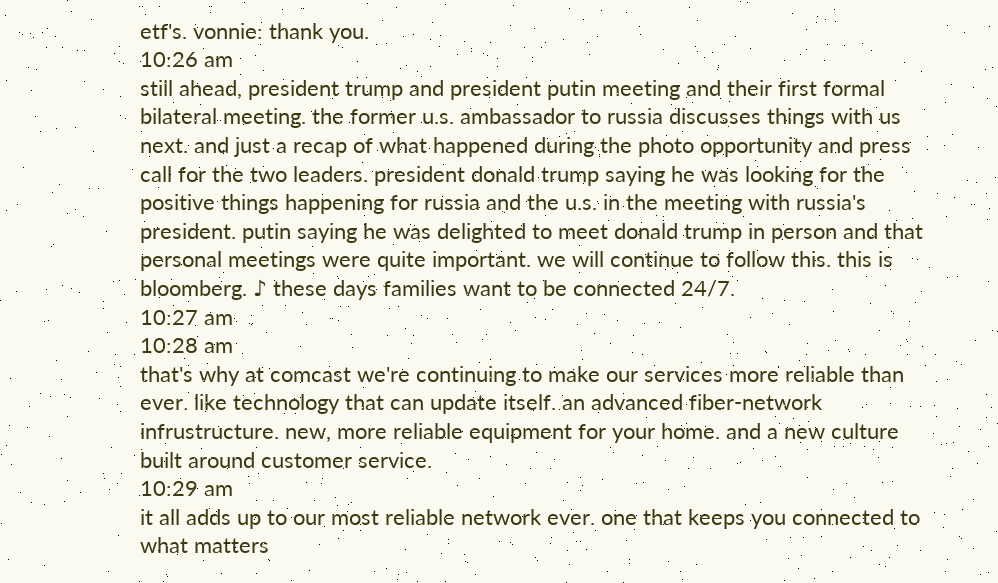etf's. vonnie: thank you.
10:26 am
still ahead, president trump and president putin meeting and their first formal bilateral meeting. the former u.s. ambassador to russia discusses things with us next. and just a recap of what happened during the photo opportunity and press call for the two leaders. president donald trump saying he was looking for the positive things happening for russia and the u.s. in the meeting with russia's president. putin saying he was delighted to meet donald trump in person and that personal meetings were quite important. we will continue to follow this. this is bloomberg. ♪ these days families want to be connected 24/7.
10:27 am
10:28 am
that's why at comcast we're continuing to make our services more reliable than ever. like technology that can update itself. an advanced fiber-network infrustructure. new, more reliable equipment for your home. and a new culture built around customer service.
10:29 am
it all adds up to our most reliable network ever. one that keeps you connected to what matters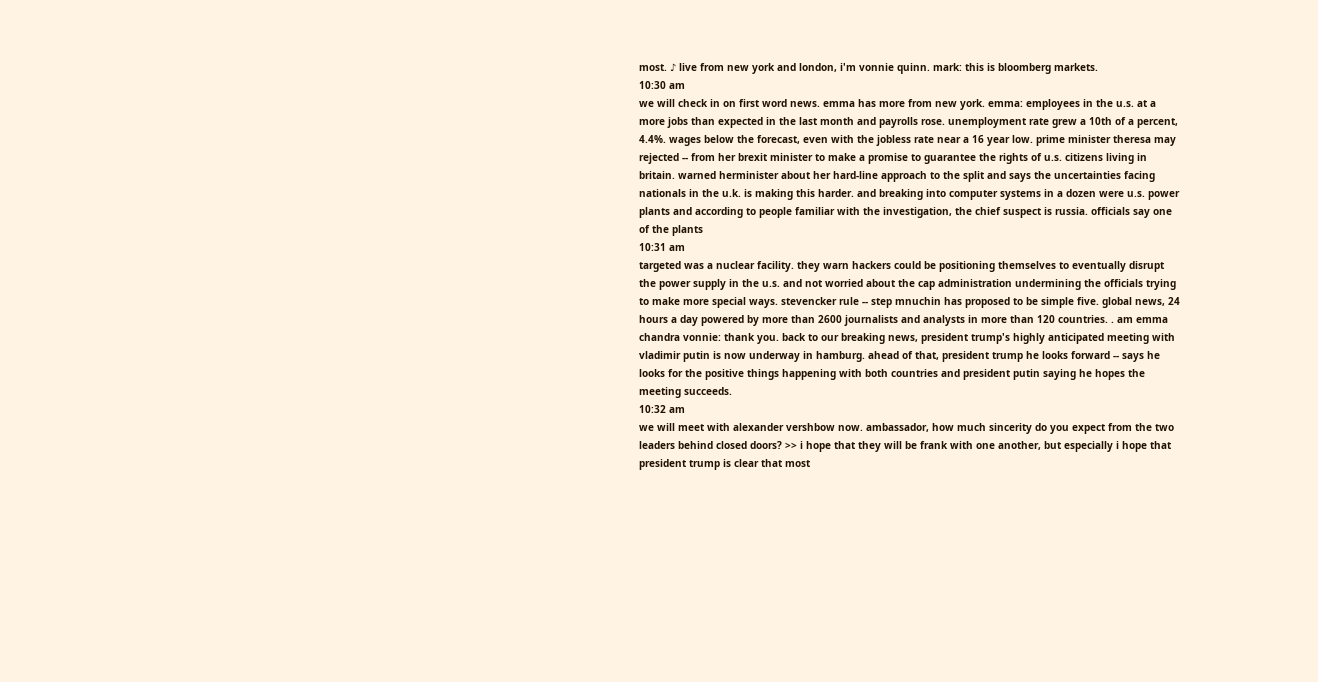most. ♪ live from new york and london, i'm vonnie quinn. mark: this is bloomberg markets.
10:30 am
we will check in on first word news. emma has more from new york. emma: employees in the u.s. at a more jobs than expected in the last month and payrolls rose. unemployment rate grew a 10th of a percent, 4.4%. wages below the forecast, even with the jobless rate near a 16 year low. prime minister theresa may rejected -- from her brexit minister to make a promise to guarantee the rights of u.s. citizens living in britain. warned herminister about her hard-line approach to the split and says the uncertainties facing nationals in the u.k. is making this harder. and breaking into computer systems in a dozen were u.s. power plants and according to people familiar with the investigation, the chief suspect is russia. officials say one of the plants
10:31 am
targeted was a nuclear facility. they warn hackers could be positioning themselves to eventually disrupt the power supply in the u.s. and not worried about the cap administration undermining the officials trying to make more special ways. stevencker rule -- step mnuchin has proposed to be simple five. global news, 24 hours a day powered by more than 2600 journalists and analysts in more than 120 countries. . am emma chandra vonnie: thank you. back to our breaking news, president trump's highly anticipated meeting with vladimir putin is now underway in hamburg. ahead of that, president trump he looks forward -- says he looks for the positive things happening with both countries and president putin saying he hopes the meeting succeeds.
10:32 am
we will meet with alexander vershbow now. ambassador, how much sincerity do you expect from the two leaders behind closed doors? >> i hope that they will be frank with one another, but especially i hope that president trump is clear that most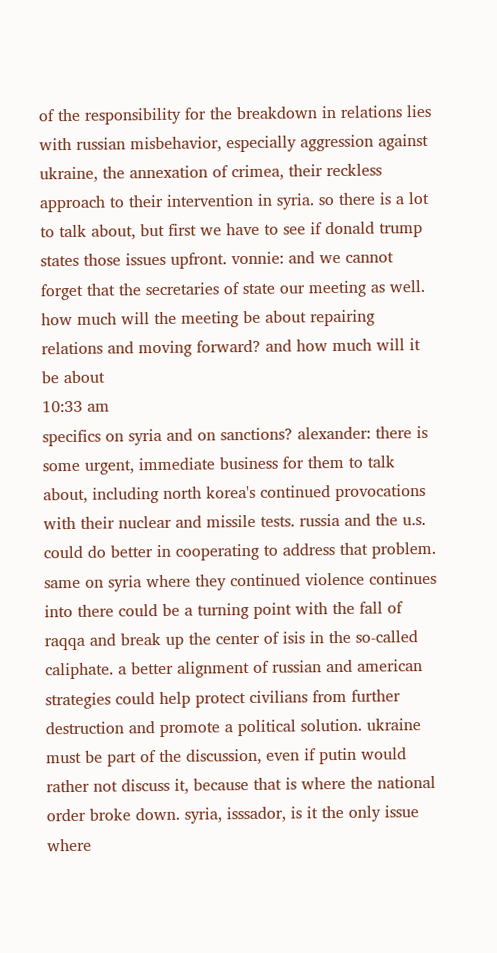of the responsibility for the breakdown in relations lies with russian misbehavior, especially aggression against ukraine, the annexation of crimea, their reckless approach to their intervention in syria. so there is a lot to talk about, but first we have to see if donald trump states those issues upfront. vonnie: and we cannot forget that the secretaries of state our meeting as well. how much will the meeting be about repairing relations and moving forward? and how much will it be about
10:33 am
specifics on syria and on sanctions? alexander: there is some urgent, immediate business for them to talk about, including north korea's continued provocations with their nuclear and missile tests. russia and the u.s. could do better in cooperating to address that problem. same on syria where they continued violence continues into there could be a turning point with the fall of raqqa and break up the center of isis in the so-called caliphate. a better alignment of russian and american strategies could help protect civilians from further destruction and promote a political solution. ukraine must be part of the discussion, even if putin would rather not discuss it, because that is where the national order broke down. syria, isssador, is it the only issue where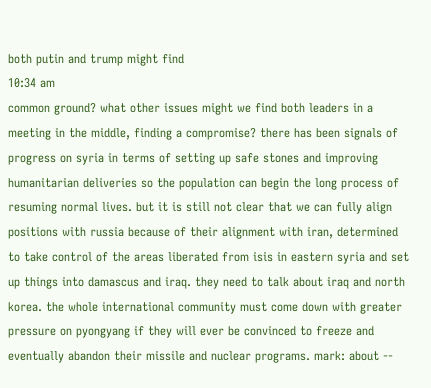both putin and trump might find
10:34 am
common ground? what other issues might we find both leaders in a meeting in the middle, finding a compromise? there has been signals of progress on syria in terms of setting up safe stones and improving humanitarian deliveries so the population can begin the long process of resuming normal lives. but it is still not clear that we can fully align positions with russia because of their alignment with iran, determined to take control of the areas liberated from isis in eastern syria and set up things into damascus and iraq. they need to talk about iraq and north korea. the whole international community must come down with greater pressure on pyongyang if they will ever be convinced to freeze and eventually abandon their missile and nuclear programs. mark: about --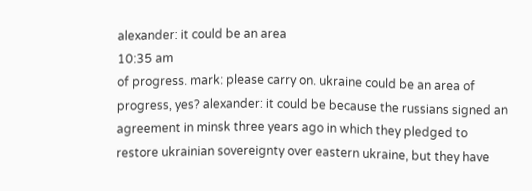alexander: it could be an area
10:35 am
of progress. mark: please carry on. ukraine could be an area of progress, yes? alexander: it could be because the russians signed an agreement in minsk three years ago in which they pledged to restore ukrainian sovereignty over eastern ukraine, but they have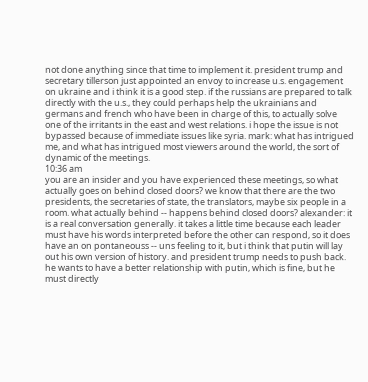not done anything since that time to implement it. president trump and secretary tillerson just appointed an envoy to increase u.s. engagement on ukraine and i think it is a good step. if the russians are prepared to talk directly with the u.s., they could perhaps help the ukrainians and germans and french who have been in charge of this, to actually solve one of the irritants in the east and west relations. i hope the issue is not bypassed because of immediate issues like syria. mark: what has intrigued me, and what has intrigued most viewers around the world, the sort of dynamic of the meetings.
10:36 am
you are an insider and you have experienced these meetings, so what actually goes on behind closed doors? we know that there are the two presidents, the secretaries of state, the translators, maybe six people in a room. what actually behind -- happens behind closed doors? alexander: it is a real conversation generally. it takes a little time because each leader must have his words interpreted before the other can respond, so it does have an on pontaneouss -- uns feeling to it, but i think that putin will lay out his own version of history. and president trump needs to push back. he wants to have a better relationship with putin, which is fine, but he must directly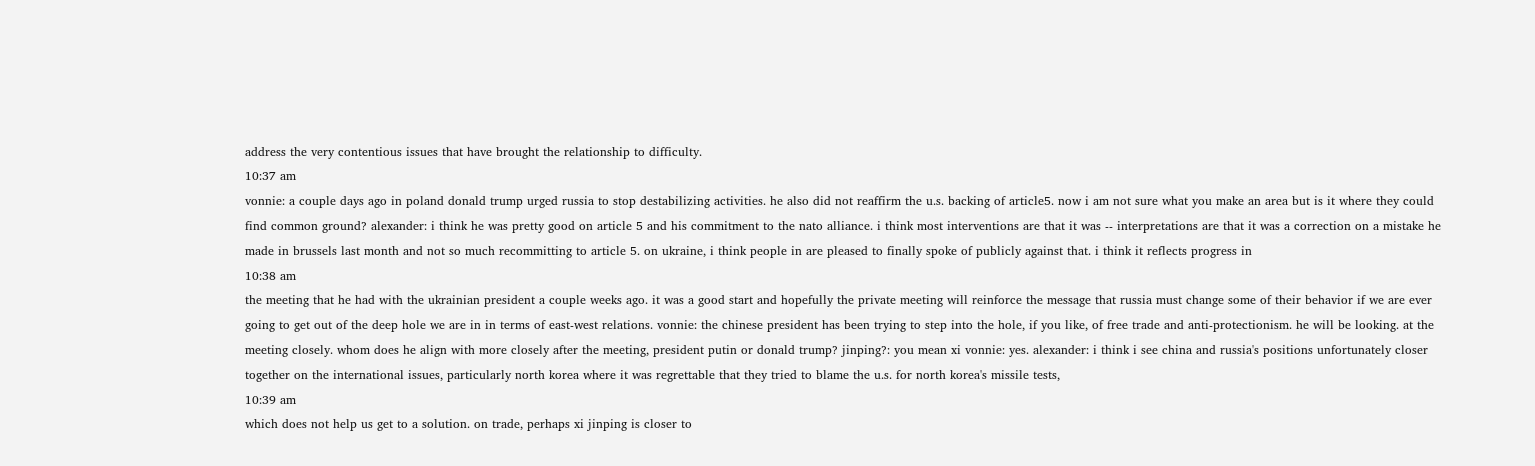address the very contentious issues that have brought the relationship to difficulty.
10:37 am
vonnie: a couple days ago in poland donald trump urged russia to stop destabilizing activities. he also did not reaffirm the u.s. backing of article5. now i am not sure what you make an area but is it where they could find common ground? alexander: i think he was pretty good on article 5 and his commitment to the nato alliance. i think most interventions are that it was -- interpretations are that it was a correction on a mistake he made in brussels last month and not so much recommitting to article 5. on ukraine, i think people in are pleased to finally spoke of publicly against that. i think it reflects progress in
10:38 am
the meeting that he had with the ukrainian president a couple weeks ago. it was a good start and hopefully the private meeting will reinforce the message that russia must change some of their behavior if we are ever going to get out of the deep hole we are in in terms of east-west relations. vonnie: the chinese president has been trying to step into the hole, if you like, of free trade and anti-protectionism. he will be looking. at the meeting closely. whom does he align with more closely after the meeting, president putin or donald trump? jinping?: you mean xi vonnie: yes. alexander: i think i see china and russia's positions unfortunately closer together on the international issues, particularly north korea where it was regrettable that they tried to blame the u.s. for north korea's missile tests,
10:39 am
which does not help us get to a solution. on trade, perhaps xi jinping is closer to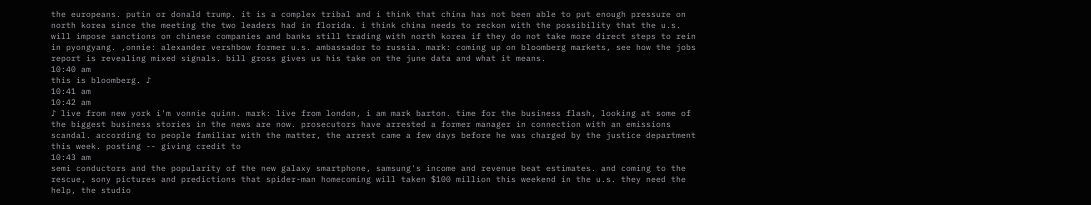the europeans. putin or donald trump. it is a complex tribal and i think that china has not been able to put enough pressure on north korea since the meeting the two leaders had in florida. i think china needs to reckon with the possibility that the u.s. will impose sanctions on chinese companies and banks still trading with north korea if they do not take more direct steps to rein in pyongyang. ,onnie: alexander vershbow former u.s. ambassador to russia. mark: coming up on bloomberg markets, see how the jobs report is revealing mixed signals. bill gross gives us his take on the june data and what it means.
10:40 am
this is bloomberg. ♪
10:41 am
10:42 am
♪ live from new york i'm vonnie quinn. mark: live from london, i am mark barton. time for the business flash, looking at some of the biggest business stories in the news are now. prosecutors have arrested a former manager in connection with an emissions scandal. according to people familiar with the matter, the arrest came a few days before he was charged by the justice department this week. posting -- giving credit to
10:43 am
semi conductors and the popularity of the new galaxy smartphone, samsung's income and revenue beat estimates. and coming to the rescue, sony pictures and predictions that spider-man homecoming will taken $100 million this weekend in the u.s. they need the help, the studio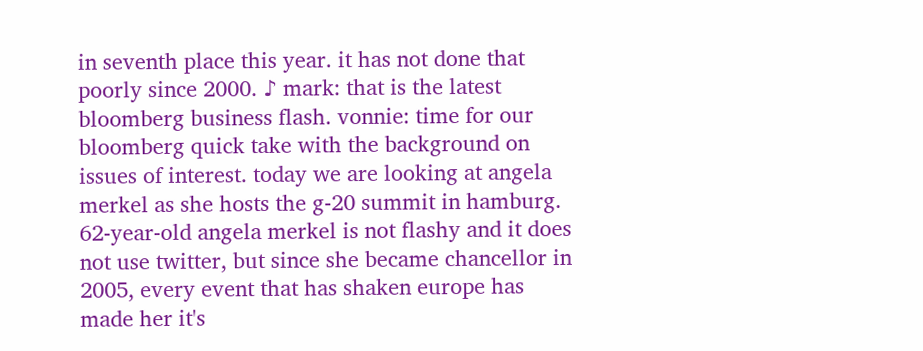in seventh place this year. it has not done that poorly since 2000. ♪ mark: that is the latest bloomberg business flash. vonnie: time for our bloomberg quick take with the background on issues of interest. today we are looking at angela merkel as she hosts the g-20 summit in hamburg. 62-year-old angela merkel is not flashy and it does not use twitter, but since she became chancellor in 2005, every event that has shaken europe has made her it's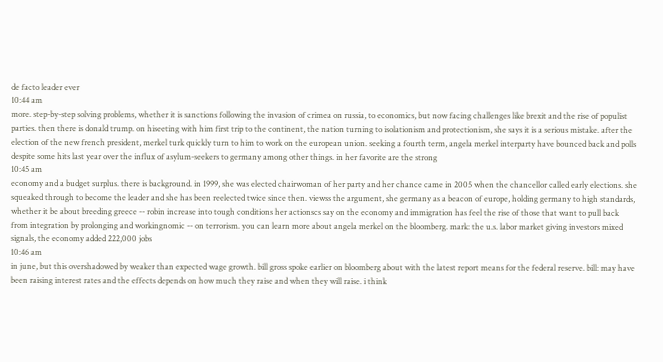de facto leader ever
10:44 am
more. step-by-step solving problems, whether it is sanctions following the invasion of crimea on russia, to economics, but now facing challenges like brexit and the rise of populist parties. then there is donald trump. on hiseeting with him first trip to the continent, the nation turning to isolationism and protectionism, she says it is a serious mistake. after the election of the new french president, merkel turk quickly turn to him to work on the european union. seeking a fourth term, angela merkel interparty have bounced back and polls despite some hits last year over the influx of asylum-seekers to germany among other things. in her favorite are the strong
10:45 am
economy and a budget surplus. there is background. in 1999, she was elected chairwoman of her party and her chance came in 2005 when the chancellor called early elections. she squeaked through to become the leader and she has been reelected twice since then. viewss the argument, she germany as a beacon of europe, holding germany to high standards, whether it be about breeding greece -- robin increase into tough conditions her actionscs say on the economy and immigration has feel the rise of those that want to pull back from integration by prolonging and workingnomic -- on terrorism. you can learn more about angela merkel on the bloomberg. mark: the u.s. labor market giving investors mixed signals, the economy added 222,000 jobs
10:46 am
in june, but this overshadowed by weaker than expected wage growth. bill gross spoke earlier on bloomberg about with the latest report means for the federal reserve. bill: may have been raising interest rates and the effects depends on how much they raise and when they will raise. i think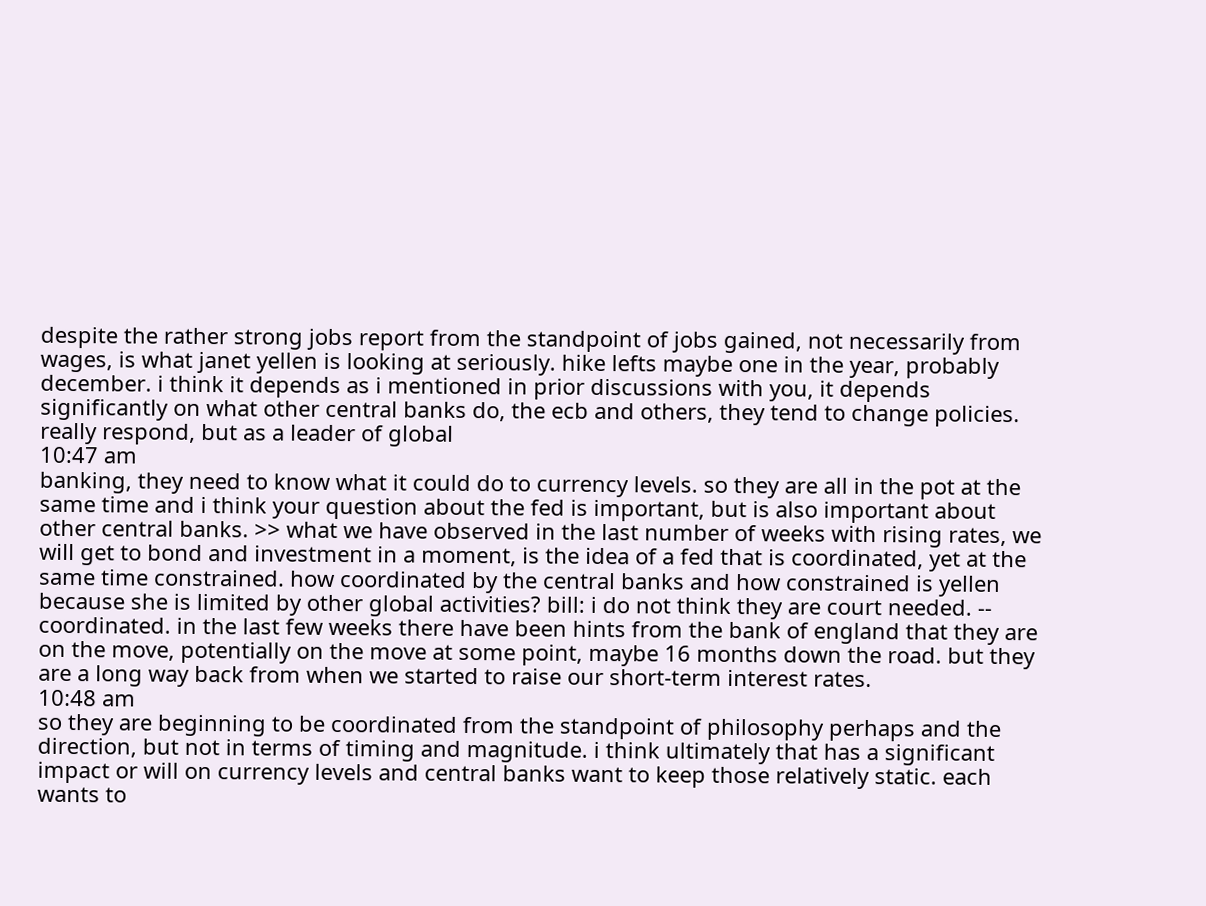despite the rather strong jobs report from the standpoint of jobs gained, not necessarily from wages, is what janet yellen is looking at seriously. hike lefts maybe one in the year, probably december. i think it depends as i mentioned in prior discussions with you, it depends significantly on what other central banks do, the ecb and others, they tend to change policies. really respond, but as a leader of global
10:47 am
banking, they need to know what it could do to currency levels. so they are all in the pot at the same time and i think your question about the fed is important, but is also important about other central banks. >> what we have observed in the last number of weeks with rising rates, we will get to bond and investment in a moment, is the idea of a fed that is coordinated, yet at the same time constrained. how coordinated by the central banks and how constrained is yellen because she is limited by other global activities? bill: i do not think they are court needed. -- coordinated. in the last few weeks there have been hints from the bank of england that they are on the move, potentially on the move at some point, maybe 16 months down the road. but they are a long way back from when we started to raise our short-term interest rates.
10:48 am
so they are beginning to be coordinated from the standpoint of philosophy perhaps and the direction, but not in terms of timing and magnitude. i think ultimately that has a significant impact or will on currency levels and central banks want to keep those relatively static. each wants to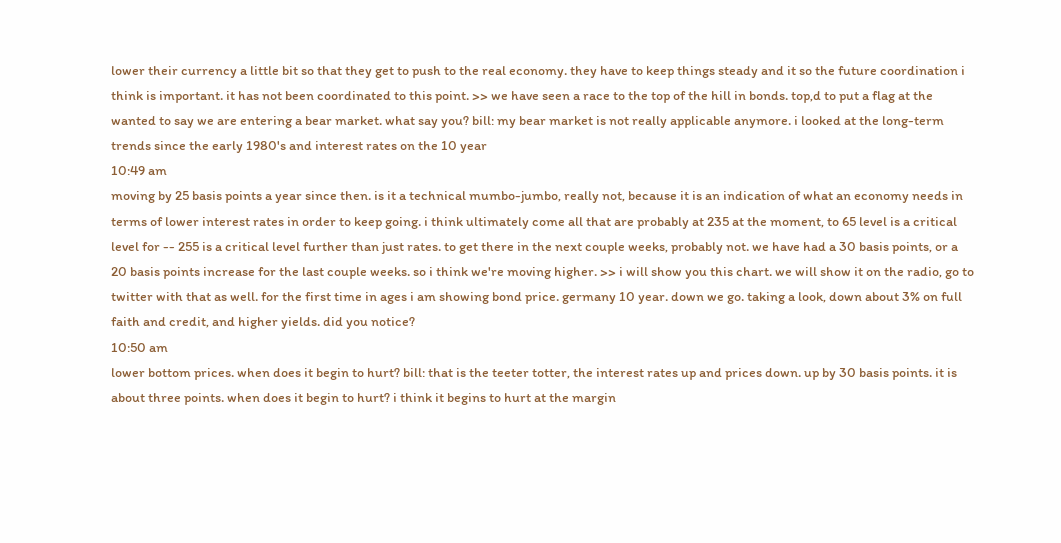lower their currency a little bit so that they get to push to the real economy. they have to keep things steady and it so the future coordination i think is important. it has not been coordinated to this point. >> we have seen a race to the top of the hill in bonds. top,d to put a flag at the wanted to say we are entering a bear market. what say you? bill: my bear market is not really applicable anymore. i looked at the long-term trends since the early 1980's and interest rates on the 10 year
10:49 am
moving by 25 basis points a year since then. is it a technical mumbo-jumbo, really not, because it is an indication of what an economy needs in terms of lower interest rates in order to keep going. i think ultimately come all that are probably at 235 at the moment, to 65 level is a critical level for -- 255 is a critical level further than just rates. to get there in the next couple weeks, probably not. we have had a 30 basis points, or a 20 basis points increase for the last couple weeks. so i think we're moving higher. >> i will show you this chart. we will show it on the radio, go to twitter with that as well. for the first time in ages i am showing bond price. germany 10 year. down we go. taking a look, down about 3% on full faith and credit, and higher yields. did you notice?
10:50 am
lower bottom prices. when does it begin to hurt? bill: that is the teeter totter, the interest rates up and prices down. up by 30 basis points. it is about three points. when does it begin to hurt? i think it begins to hurt at the margin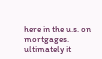here in the u.s. on mortgages. ultimately it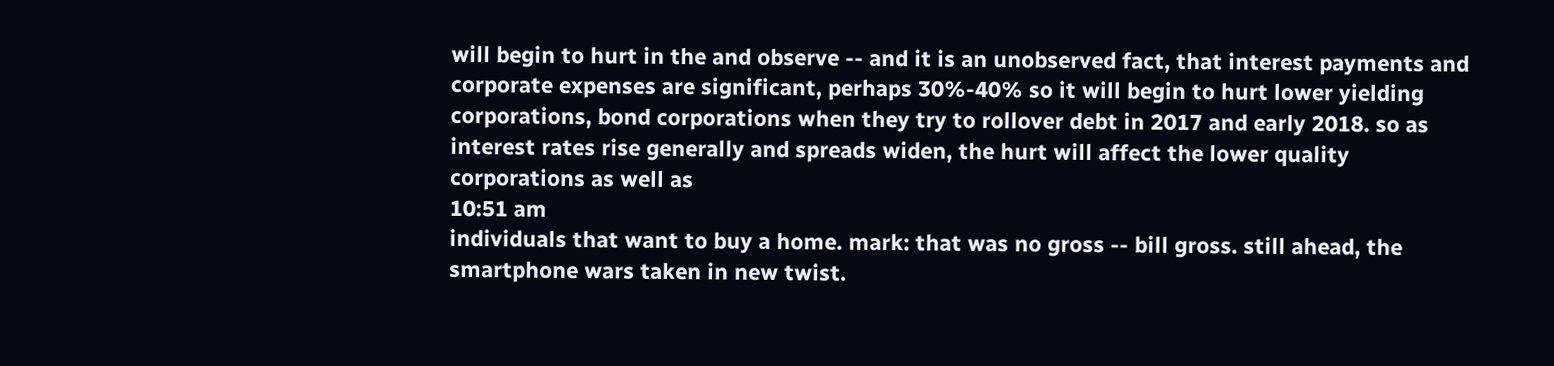will begin to hurt in the and observe -- and it is an unobserved fact, that interest payments and corporate expenses are significant, perhaps 30%-40% so it will begin to hurt lower yielding corporations, bond corporations when they try to rollover debt in 2017 and early 2018. so as interest rates rise generally and spreads widen, the hurt will affect the lower quality corporations as well as
10:51 am
individuals that want to buy a home. mark: that was no gross -- bill gross. still ahead, the smartphone wars taken in new twist.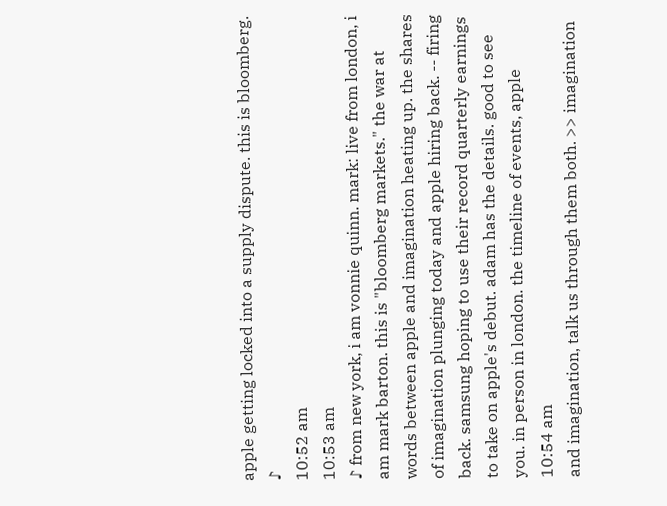apple getting locked into a supply dispute. this is bloomberg. ♪
10:52 am
10:53 am
♪ from new york, i am vonnie quinn. mark: live from london, i am mark barton. this is "bloomberg markets." the war at words between apple and imagination heating up. the shares of imagination plunging today and apple hiring back. -- firing back. samsung hoping to use their record quarterly earnings to take on apple's debut. adam has the details. good to see you. in person in london. the timeline of events, apple
10:54 am
and imagination, talk us through them both. >> imagination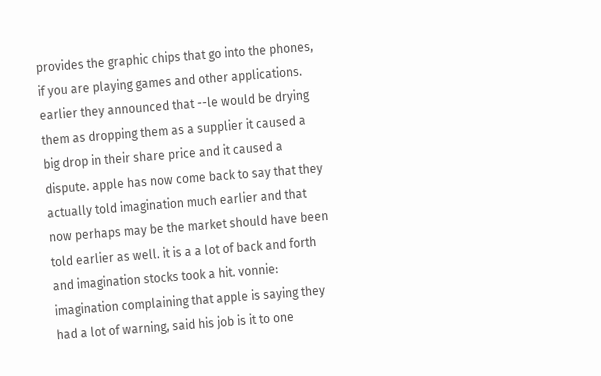provides the graphic chips that go into the phones, if you are playing games and other applications. earlier they announced that --le would be drying them as dropping them as a supplier it caused a big drop in their share price and it caused a dispute. apple has now come back to say that they actually told imagination much earlier and that now perhaps may be the market should have been told earlier as well. it is a a lot of back and forth and imagination stocks took a hit. vonnie: imagination complaining that apple is saying they had a lot of warning, said his job is it to one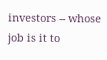investors -- whose job is it to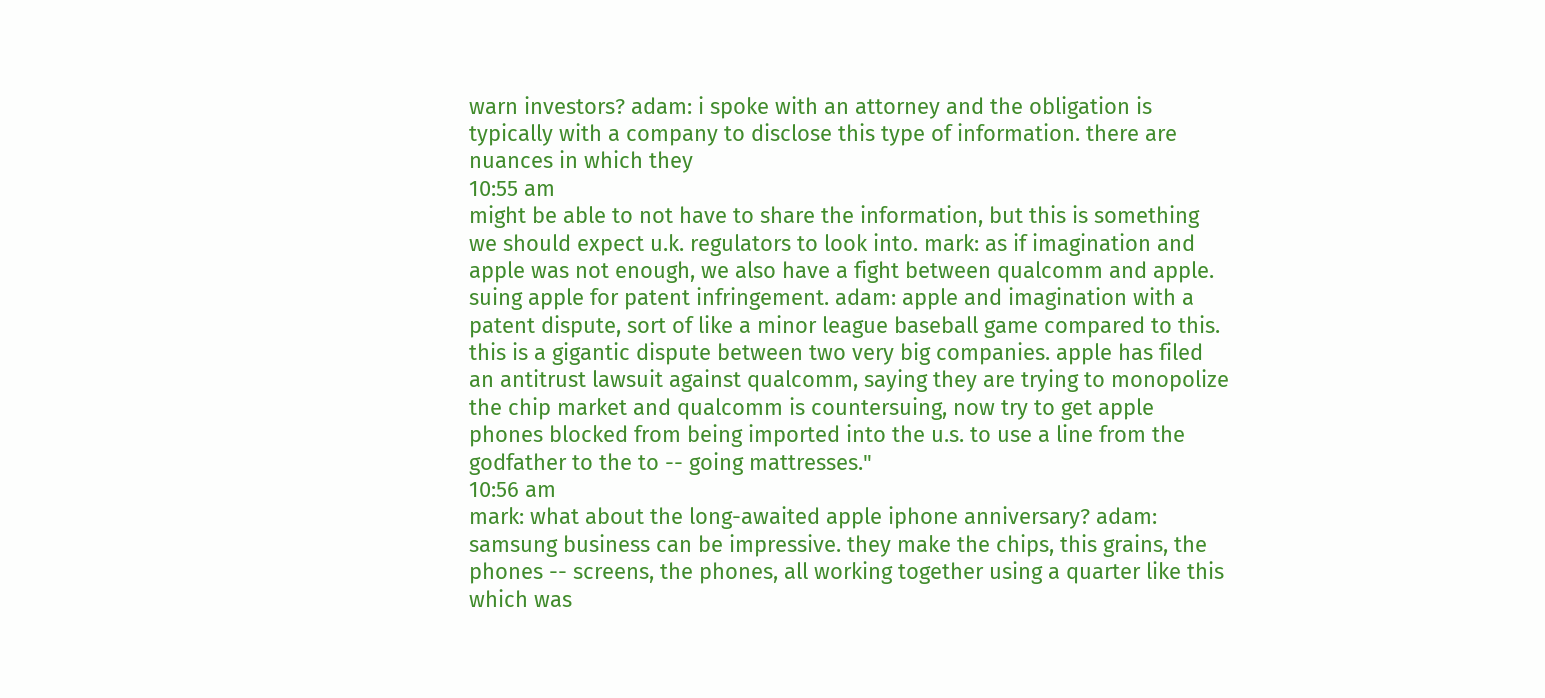warn investors? adam: i spoke with an attorney and the obligation is typically with a company to disclose this type of information. there are nuances in which they
10:55 am
might be able to not have to share the information, but this is something we should expect u.k. regulators to look into. mark: as if imagination and apple was not enough, we also have a fight between qualcomm and apple. suing apple for patent infringement. adam: apple and imagination with a patent dispute, sort of like a minor league baseball game compared to this. this is a gigantic dispute between two very big companies. apple has filed an antitrust lawsuit against qualcomm, saying they are trying to monopolize the chip market and qualcomm is countersuing, now try to get apple phones blocked from being imported into the u.s. to use a line from the godfather to the to -- going mattresses."
10:56 am
mark: what about the long-awaited apple iphone anniversary? adam: samsung business can be impressive. they make the chips, this grains, the phones -- screens, the phones, all working together using a quarter like this which was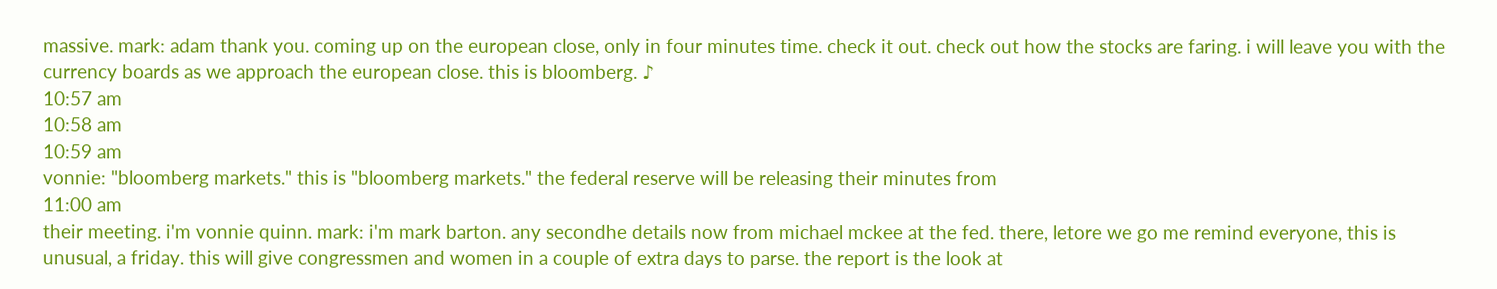massive. mark: adam thank you. coming up on the european close, only in four minutes time. check it out. check out how the stocks are faring. i will leave you with the currency boards as we approach the european close. this is bloomberg. ♪
10:57 am
10:58 am
10:59 am
vonnie: "bloomberg markets." this is "bloomberg markets." the federal reserve will be releasing their minutes from
11:00 am
their meeting. i'm vonnie quinn. mark: i'm mark barton. any secondhe details now from michael mckee at the fed. there, letore we go me remind everyone, this is unusual, a friday. this will give congressmen and women in a couple of extra days to parse. the report is the look at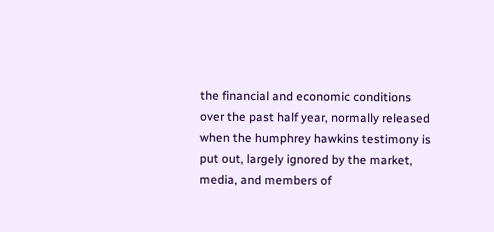the financial and economic conditions over the past half year, normally released when the humphrey hawkins testimony is put out, largely ignored by the market, media, and members of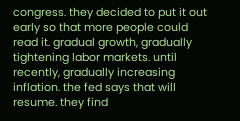congress. they decided to put it out early so that more people could read it. gradual growth, gradually tightening labor markets. until recently, gradually increasing inflation. the fed says that will resume. they find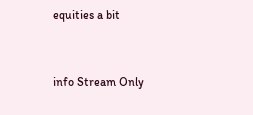equities a bit


info Stream Only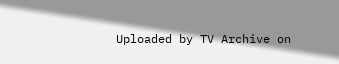Uploaded by TV Archive on